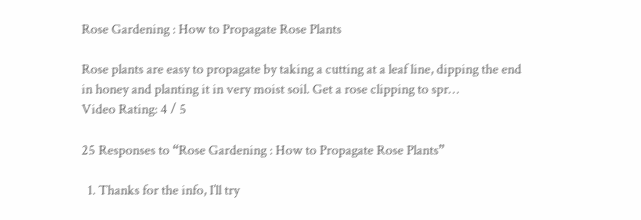Rose Gardening : How to Propagate Rose Plants

Rose plants are easy to propagate by taking a cutting at a leaf line, dipping the end in honey and planting it in very moist soil. Get a rose clipping to spr…
Video Rating: 4 / 5

25 Responses to “Rose Gardening : How to Propagate Rose Plants”

  1. Thanks for the info, I’ll try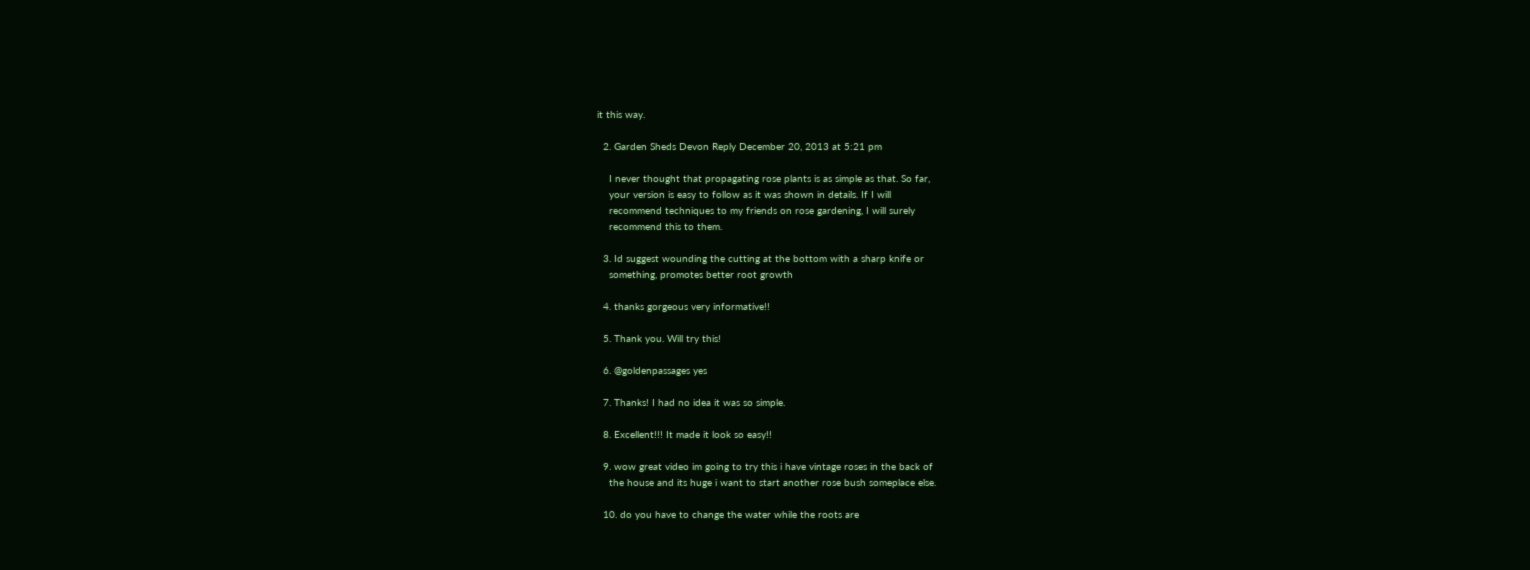it this way.

  2. Garden Sheds Devon Reply December 20, 2013 at 5:21 pm

    I never thought that propagating rose plants is as simple as that. So far,
    your version is easy to follow as it was shown in details. If I will
    recommend techniques to my friends on rose gardening, I will surely
    recommend this to them.

  3. Id suggest wounding the cutting at the bottom with a sharp knife or
    something, promotes better root growth

  4. thanks gorgeous very informative!!

  5. Thank you. Will try this!

  6. @goldenpassages yes

  7. Thanks! I had no idea it was so simple.

  8. Excellent!!! It made it look so easy!!

  9. wow great video im going to try this i have vintage roses in the back of
    the house and its huge i want to start another rose bush someplace else.

  10. do you have to change the water while the roots are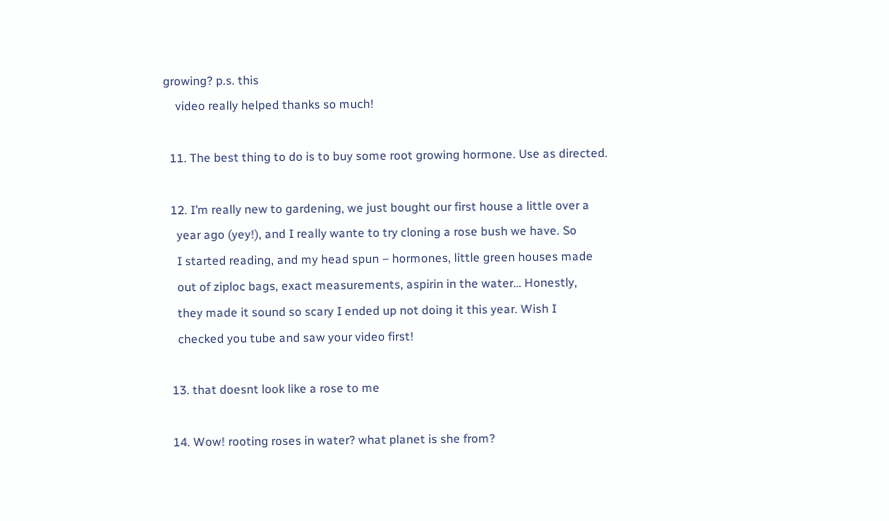growing? p.s. this
    video really helped thanks so much!

  11. The best thing to do is to buy some root growing hormone. Use as directed.

  12. I’m really new to gardening, we just bought our first house a little over a
    year ago (yey!), and I really wante to try cloning a rose bush we have. So
    I started reading, and my head spun – hormones, little green houses made
    out of ziploc bags, exact measurements, aspirin in the water… Honestly,
    they made it sound so scary I ended up not doing it this year. Wish I
    checked you tube and saw your video first!

  13. that doesnt look like a rose to me

  14. Wow! rooting roses in water? what planet is she from?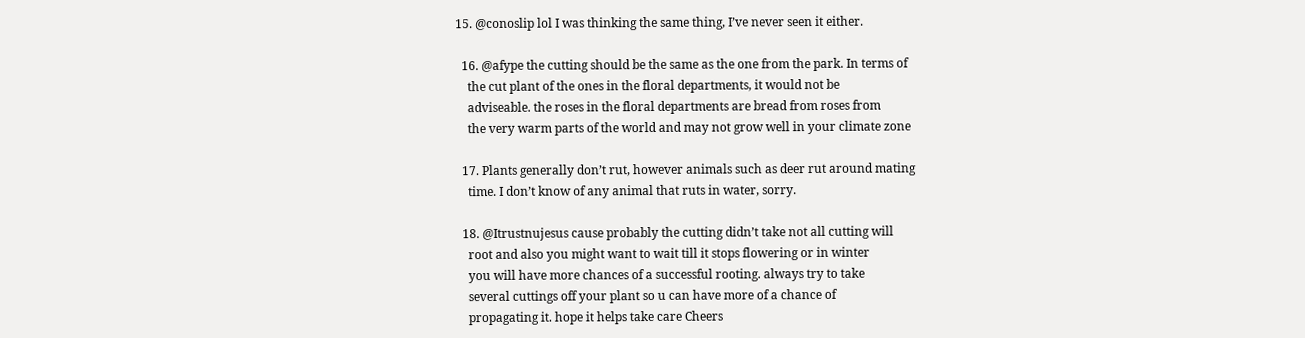15. @conoslip lol I was thinking the same thing, I’ve never seen it either.

  16. @afype the cutting should be the same as the one from the park. In terms of
    the cut plant of the ones in the floral departments, it would not be
    adviseable. the roses in the floral departments are bread from roses from
    the very warm parts of the world and may not grow well in your climate zone

  17. Plants generally don’t rut, however animals such as deer rut around mating
    time. I don’t know of any animal that ruts in water, sorry.

  18. @Itrustnujesus cause probably the cutting didn’t take not all cutting will
    root and also you might want to wait till it stops flowering or in winter
    you will have more chances of a successful rooting. always try to take
    several cuttings off your plant so u can have more of a chance of
    propagating it. hope it helps take care Cheers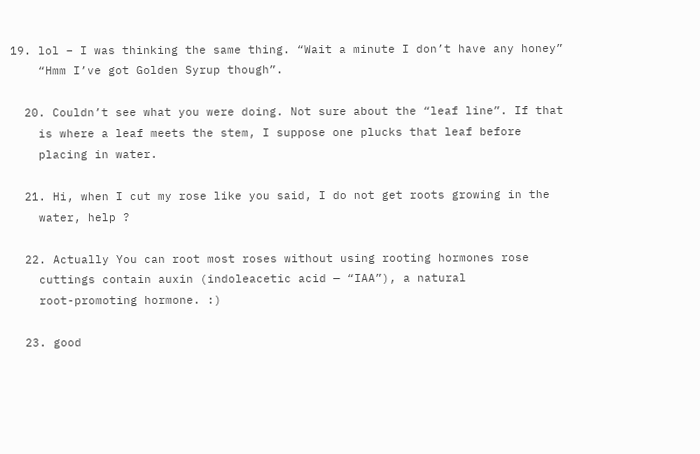19. lol – I was thinking the same thing. “Wait a minute I don’t have any honey”
    “Hmm I’ve got Golden Syrup though”.

  20. Couldn’t see what you were doing. Not sure about the “leaf line”. If that
    is where a leaf meets the stem, I suppose one plucks that leaf before
    placing in water.

  21. Hi, when I cut my rose like you said, I do not get roots growing in the
    water, help ?

  22. Actually You can root most roses without using rooting hormones rose
    cuttings contain auxin (indoleacetic acid — “IAA”), a natural
    root-promoting hormone. :)

  23. good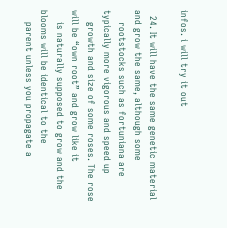infos. i will try it out

  24. It will have the same genetic material and grow the same, although some
    rootstocks such as fortuniana are typically more vigorous and speed up
    growth and size of some roses. The rose will be “own root” and grow like it
    is naturally supposed to grow and the blooms will be identical to the
    parent unless you propagate a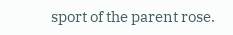sport of the parent rose.